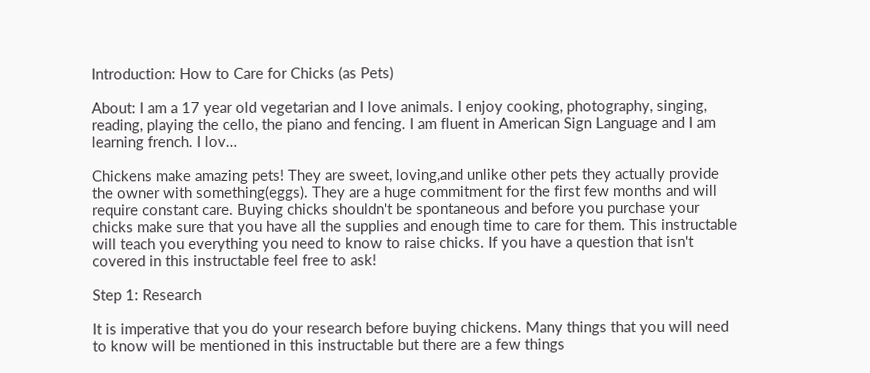Introduction: How to Care for Chicks (as Pets)

About: I am a 17 year old vegetarian and I love animals. I enjoy cooking, photography, singing, reading, playing the cello, the piano and fencing. I am fluent in American Sign Language and I am learning french. I lov…

Chickens make amazing pets! They are sweet, loving,and unlike other pets they actually provide the owner with something(eggs). They are a huge commitment for the first few months and will require constant care. Buying chicks shouldn't be spontaneous and before you purchase your chicks make sure that you have all the supplies and enough time to care for them. This instructable will teach you everything you need to know to raise chicks. If you have a question that isn't covered in this instructable feel free to ask!

Step 1: Research

It is imperative that you do your research before buying chickens. Many things that you will need to know will be mentioned in this instructable but there are a few things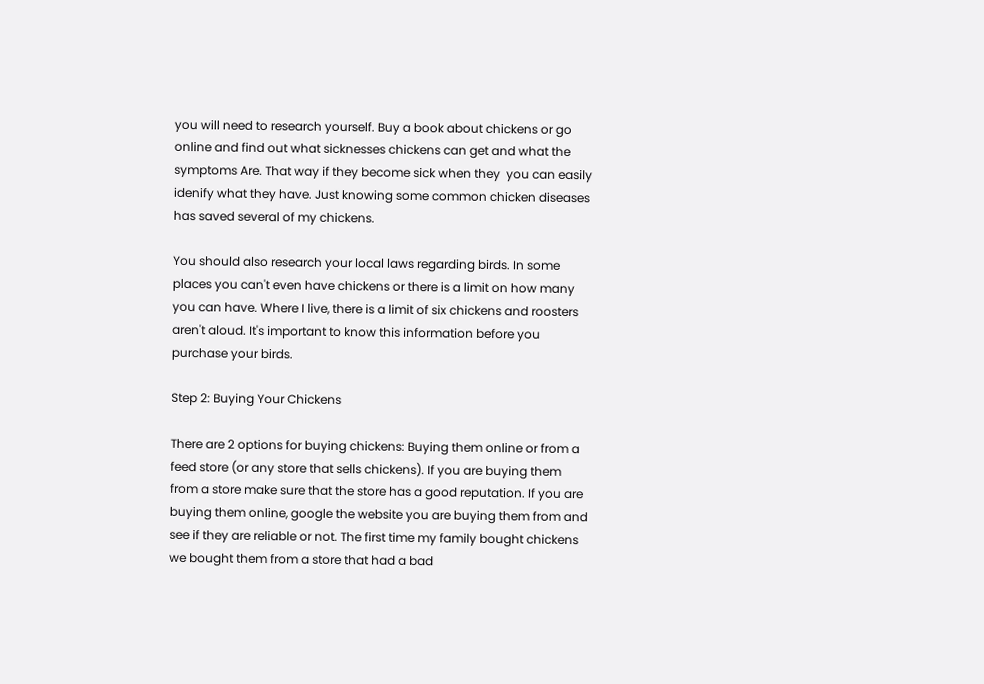you will need to research yourself. Buy a book about chickens or go online and find out what sicknesses chickens can get and what the symptoms Are. That way if they become sick when they  you can easily idenify what they have. Just knowing some common chicken diseases has saved several of my chickens.

You should also research your local laws regarding birds. In some places you can't even have chickens or there is a limit on how many you can have. Where I live, there is a limit of six chickens and roosters aren't aloud. It's important to know this information before you purchase your birds.

Step 2: Buying Your Chickens

There are 2 options for buying chickens: Buying them online or from a feed store (or any store that sells chickens). If you are buying them from a store make sure that the store has a good reputation. If you are buying them online, google the website you are buying them from and see if they are reliable or not. The first time my family bought chickens we bought them from a store that had a bad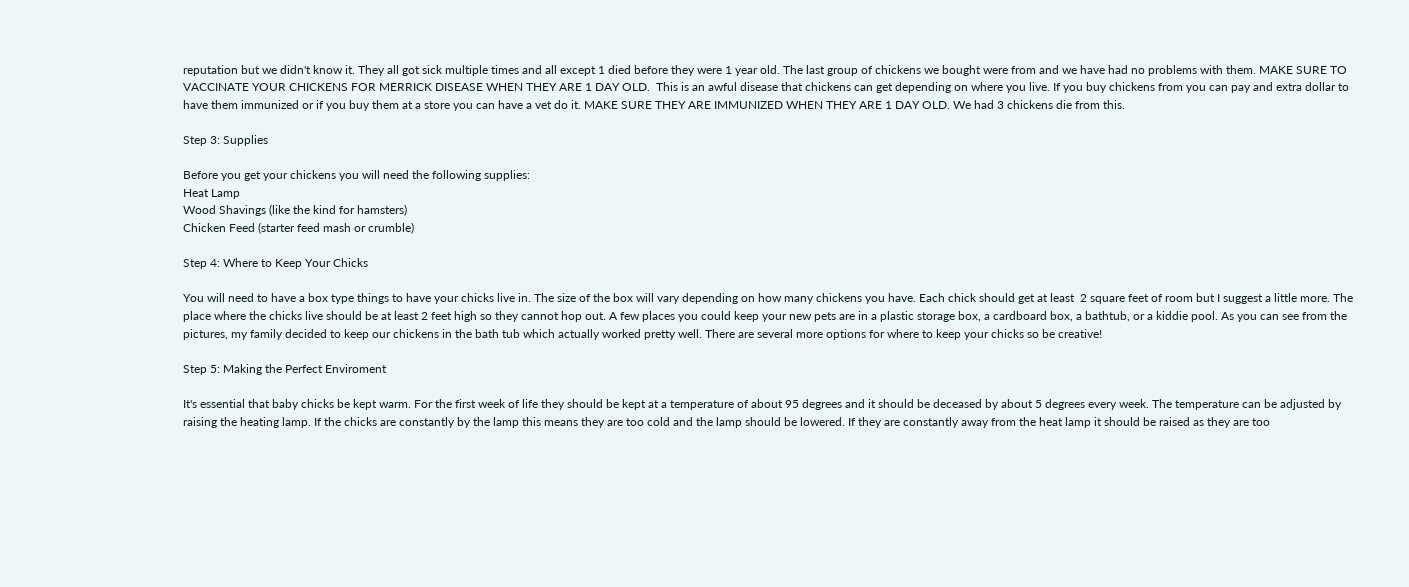reputation but we didn't know it. They all got sick multiple times and all except 1 died before they were 1 year old. The last group of chickens we bought were from and we have had no problems with them. MAKE SURE TO VACCINATE YOUR CHICKENS FOR MERRICK DISEASE WHEN THEY ARE 1 DAY OLD.  This is an awful disease that chickens can get depending on where you live. If you buy chickens from you can pay and extra dollar to have them immunized or if you buy them at a store you can have a vet do it. MAKE SURE THEY ARE IMMUNIZED WHEN THEY ARE 1 DAY OLD. We had 3 chickens die from this.

Step 3: Supplies

Before you get your chickens you will need the following supplies:
Heat Lamp
Wood Shavings (like the kind for hamsters)
Chicken Feed (starter feed mash or crumble)

Step 4: Where to Keep Your Chicks

You will need to have a box type things to have your chicks live in. The size of the box will vary depending on how many chickens you have. Each chick should get at least  2 square feet of room but I suggest a little more. The place where the chicks live should be at least 2 feet high so they cannot hop out. A few places you could keep your new pets are in a plastic storage box, a cardboard box, a bathtub, or a kiddie pool. As you can see from the pictures, my family decided to keep our chickens in the bath tub which actually worked pretty well. There are several more options for where to keep your chicks so be creative!

Step 5: Making the Perfect Enviroment

It's essential that baby chicks be kept warm. For the first week of life they should be kept at a temperature of about 95 degrees and it should be deceased by about 5 degrees every week. The temperature can be adjusted by raising the heating lamp. If the chicks are constantly by the lamp this means they are too cold and the lamp should be lowered. If they are constantly away from the heat lamp it should be raised as they are too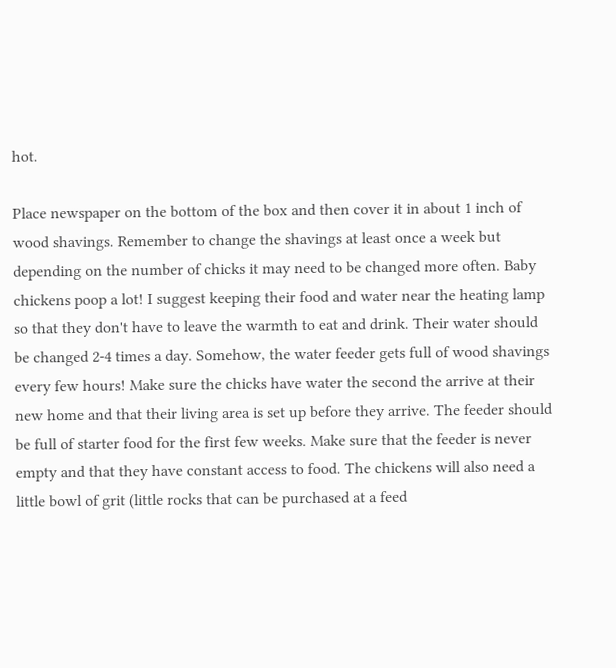hot.

Place newspaper on the bottom of the box and then cover it in about 1 inch of wood shavings. Remember to change the shavings at least once a week but depending on the number of chicks it may need to be changed more often. Baby chickens poop a lot! I suggest keeping their food and water near the heating lamp so that they don't have to leave the warmth to eat and drink. Their water should be changed 2-4 times a day. Somehow, the water feeder gets full of wood shavings every few hours! Make sure the chicks have water the second the arrive at their new home and that their living area is set up before they arrive. The feeder should be full of starter food for the first few weeks. Make sure that the feeder is never empty and that they have constant access to food. The chickens will also need a little bowl of grit (little rocks that can be purchased at a feed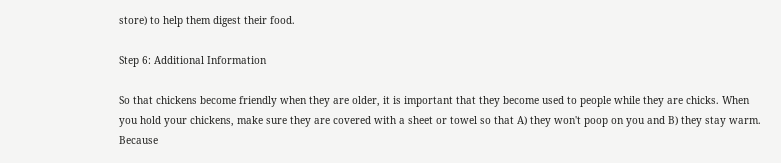store) to help them digest their food.

Step 6: Additional Information

So that chickens become friendly when they are older, it is important that they become used to people while they are chicks. When you hold your chickens, make sure they are covered with a sheet or towel so that A) they won't poop on you and B) they stay warm. Because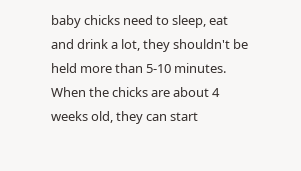baby chicks need to sleep, eat and drink a lot, they shouldn't be held more than 5-10 minutes. When the chicks are about 4 weeks old, they can start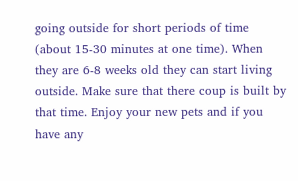going outside for short periods of time (about 15-30 minutes at one time). When they are 6-8 weeks old they can start living outside. Make sure that there coup is built by that time. Enjoy your new pets and if you have any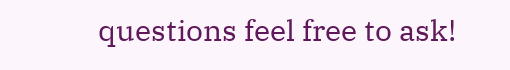questions feel free to ask!